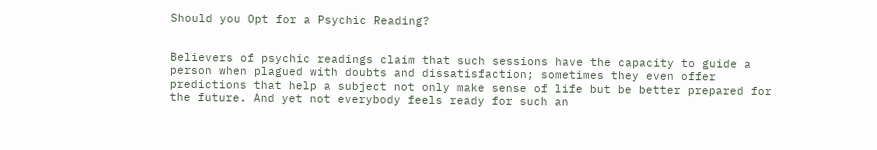Should you Opt for a Psychic Reading?


Believers of psychic readings claim that such sessions have the capacity to guide a person when plagued with doubts and dissatisfaction; sometimes they even offer predictions that help a subject not only make sense of life but be better prepared for the future. And yet not everybody feels ready for such an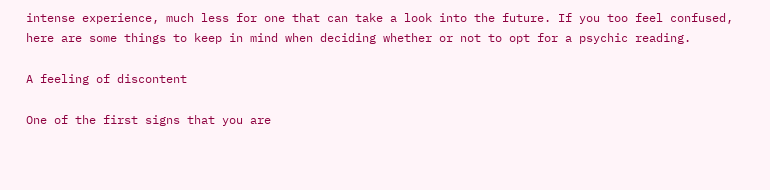intense experience, much less for one that can take a look into the future. If you too feel confused, here are some things to keep in mind when deciding whether or not to opt for a psychic reading.

A feeling of discontent

One of the first signs that you are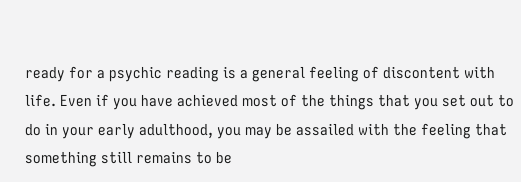ready for a psychic reading is a general feeling of discontent with life. Even if you have achieved most of the things that you set out to do in your early adulthood, you may be assailed with the feeling that something still remains to be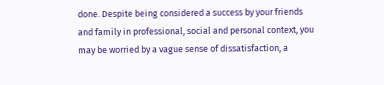done. Despite being considered a success by your friends and family in professional, social and personal context, you may be worried by a vague sense of dissatisfaction, a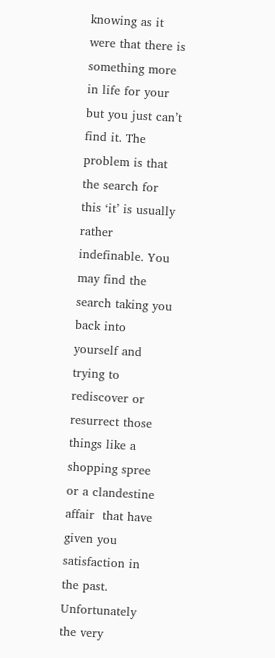knowing as it were that there is something more in life for your but you just can’t find it. The problem is that the search for this ‘it’ is usually rather indefinable. You may find the search taking you back into yourself and trying to rediscover or resurrect those things like a shopping spree or a clandestine affair  that have given you satisfaction in the past. Unfortunately the very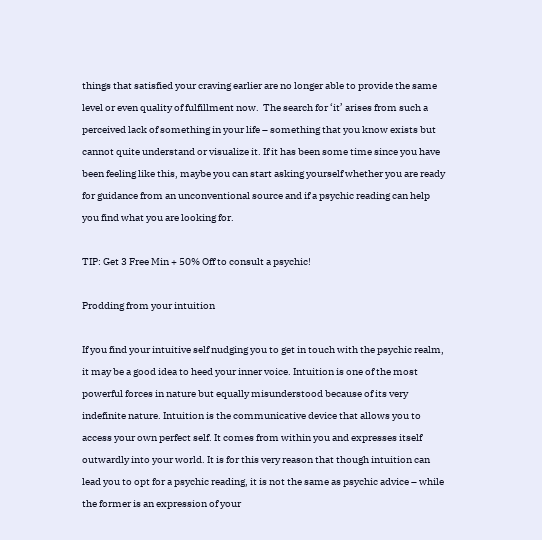things that satisfied your craving earlier are no longer able to provide the same level or even quality of fulfillment now.  The search for ‘it’ arises from such a perceived lack of something in your life – something that you know exists but cannot quite understand or visualize it. If it has been some time since you have been feeling like this, maybe you can start asking yourself whether you are ready for guidance from an unconventional source and if a psychic reading can help you find what you are looking for.

TIP: Get 3 Free Min + 50% Off to consult a psychic!

Prodding from your intuition

If you find your intuitive self nudging you to get in touch with the psychic realm, it may be a good idea to heed your inner voice. Intuition is one of the most powerful forces in nature but equally misunderstood because of its very indefinite nature. Intuition is the communicative device that allows you to access your own perfect self. It comes from within you and expresses itself outwardly into your world. It is for this very reason that though intuition can lead you to opt for a psychic reading, it is not the same as psychic advice – while the former is an expression of your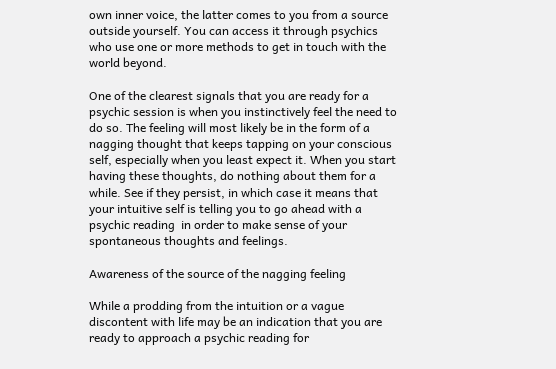own inner voice, the latter comes to you from a source outside yourself. You can access it through psychics who use one or more methods to get in touch with the world beyond.

One of the clearest signals that you are ready for a psychic session is when you instinctively feel the need to do so. The feeling will most likely be in the form of a nagging thought that keeps tapping on your conscious self, especially when you least expect it. When you start having these thoughts, do nothing about them for a while. See if they persist, in which case it means that your intuitive self is telling you to go ahead with a psychic reading  in order to make sense of your spontaneous thoughts and feelings.

Awareness of the source of the nagging feeling

While a prodding from the intuition or a vague discontent with life may be an indication that you are ready to approach a psychic reading for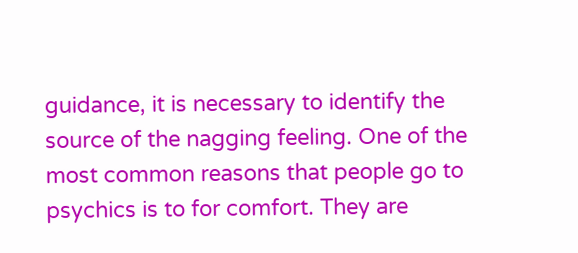guidance, it is necessary to identify the source of the nagging feeling. One of the most common reasons that people go to psychics is to for comfort. They are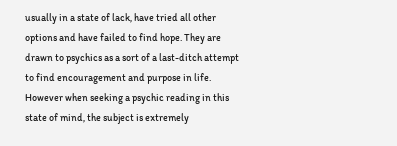usually in a state of lack, have tried all other options and have failed to find hope. They are drawn to psychics as a sort of a last-ditch attempt to find encouragement and purpose in life. However when seeking a psychic reading in this state of mind, the subject is extremely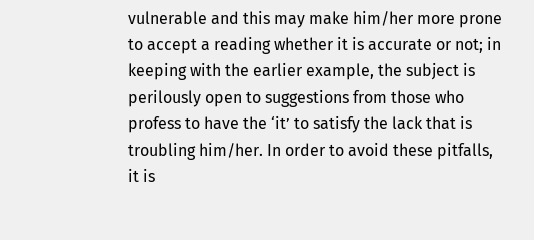vulnerable and this may make him/her more prone to accept a reading whether it is accurate or not; in keeping with the earlier example, the subject is perilously open to suggestions from those who profess to have the ‘it’ to satisfy the lack that is troubling him/her. In order to avoid these pitfalls, it is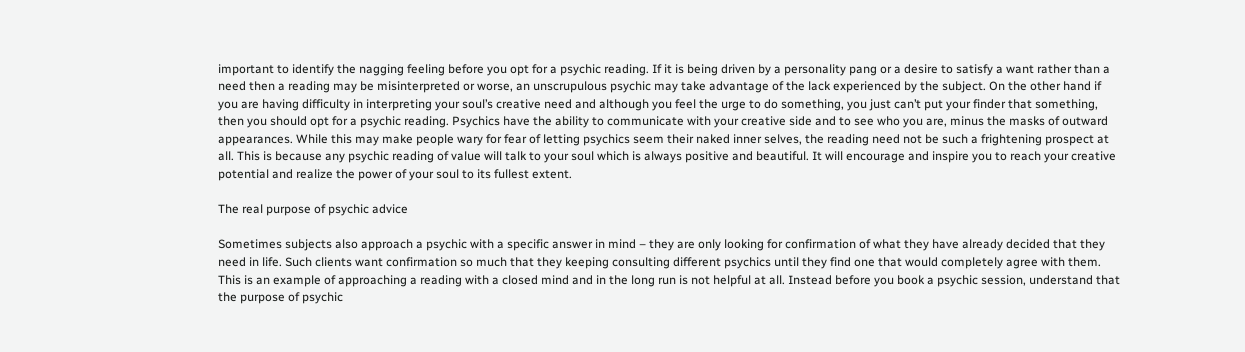important to identify the nagging feeling before you opt for a psychic reading. If it is being driven by a personality pang or a desire to satisfy a want rather than a need then a reading may be misinterpreted or worse, an unscrupulous psychic may take advantage of the lack experienced by the subject. On the other hand if you are having difficulty in interpreting your soul’s creative need and although you feel the urge to do something, you just can’t put your finder that something, then you should opt for a psychic reading. Psychics have the ability to communicate with your creative side and to see who you are, minus the masks of outward appearances. While this may make people wary for fear of letting psychics seem their naked inner selves, the reading need not be such a frightening prospect at all. This is because any psychic reading of value will talk to your soul which is always positive and beautiful. It will encourage and inspire you to reach your creative potential and realize the power of your soul to its fullest extent.

The real purpose of psychic advice

Sometimes subjects also approach a psychic with a specific answer in mind – they are only looking for confirmation of what they have already decided that they need in life. Such clients want confirmation so much that they keeping consulting different psychics until they find one that would completely agree with them. This is an example of approaching a reading with a closed mind and in the long run is not helpful at all. Instead before you book a psychic session, understand that the purpose of psychic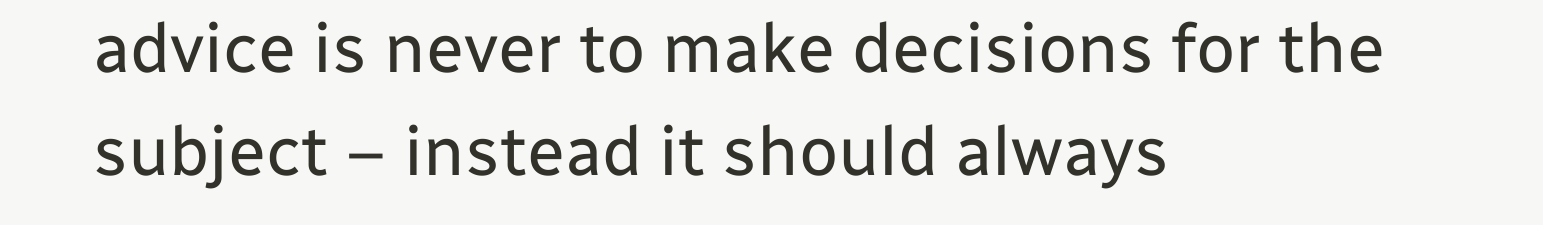advice is never to make decisions for the subject – instead it should always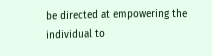be directed at empowering the individual to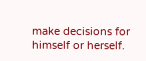make decisions for himself or herself.